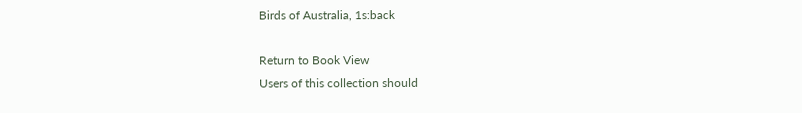Birds of Australia, 1s:back

Return to Book View
Users of this collection should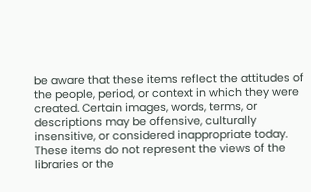be aware that these items reflect the attitudes of the people, period, or context in which they were created. Certain images, words, terms, or descriptions may be offensive, culturally insensitive, or considered inappropriate today. These items do not represent the views of the libraries or the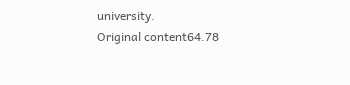university.
Original content64.78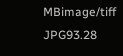MBimage/tiff
JPG93.28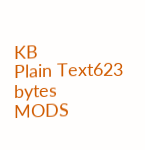KB
Plain Text623 bytes
MODS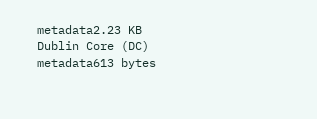metadata2.23 KB
Dublin Core (DC) metadata613 bytes